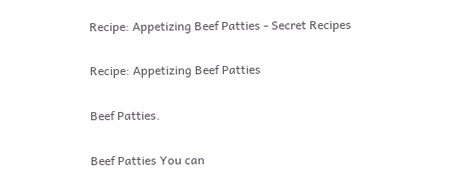Recipe: Appetizing Beef Patties - Secret Recipes

Recipe: Appetizing Beef Patties

Beef Patties.

Beef Patties You can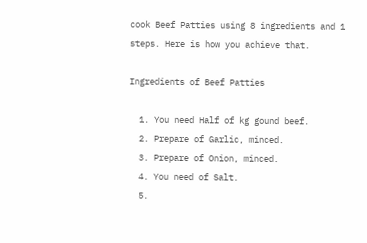cook Beef Patties using 8 ingredients and 1 steps. Here is how you achieve that.

Ingredients of Beef Patties

  1. You need Half of kg gound beef.
  2. Prepare of Garlic, minced.
  3. Prepare of Onion, minced.
  4. You need of Salt.
  5.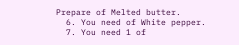Prepare of Melted butter.
  6. You need of White pepper.
  7. You need 1 of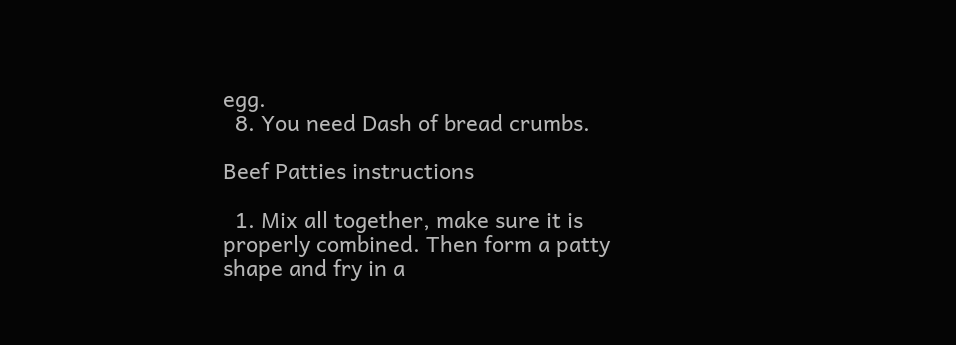egg.
  8. You need Dash of bread crumbs.

Beef Patties instructions

  1. Mix all together, make sure it is properly combined. Then form a patty shape and fry in a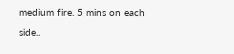medium fire. 5 mins on each side..